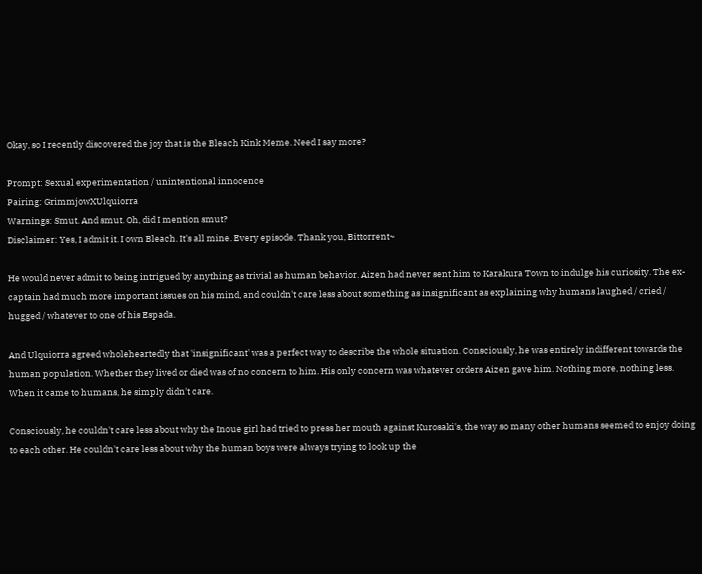Okay, so I recently discovered the joy that is the Bleach Kink Meme. Need I say more?

Prompt: Sexual experimentation / unintentional innocence
Pairing: GrimmjowXUlquiorra
Warnings: Smut. And smut. Oh, did I mention smut?
Disclaimer: Yes, I admit it. I own Bleach. It's all mine. Every episode. Thank you, Bittorrent~

He would never admit to being intrigued by anything as trivial as human behavior. Aizen had never sent him to Karakura Town to indulge his curiosity. The ex-captain had much more important issues on his mind, and couldn't care less about something as insignificant as explaining why humans laughed / cried / hugged / whatever to one of his Espada.

And Ulquiorra agreed wholeheartedly that 'insignificant' was a perfect way to describe the whole situation. Consciously, he was entirely indifferent towards the human population. Whether they lived or died was of no concern to him. His only concern was whatever orders Aizen gave him. Nothing more, nothing less. When it came to humans, he simply didn't care.

Consciously, he couldn't care less about why the Inoue girl had tried to press her mouth against Kurosaki's, the way so many other humans seemed to enjoy doing to each other. He couldn't care less about why the human boys were always trying to look up the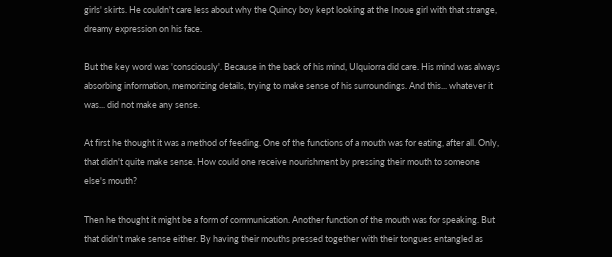girls' skirts. He couldn't care less about why the Quincy boy kept looking at the Inoue girl with that strange, dreamy expression on his face.

But the key word was 'consciously'. Because in the back of his mind, Ulquiorra did care. His mind was always absorbing information, memorizing details, trying to make sense of his surroundings. And this... whatever it was... did not make any sense.

At first he thought it was a method of feeding. One of the functions of a mouth was for eating, after all. Only, that didn't quite make sense. How could one receive nourishment by pressing their mouth to someone else's mouth?

Then he thought it might be a form of communication. Another function of the mouth was for speaking. But that didn't make sense either. By having their mouths pressed together with their tongues entangled as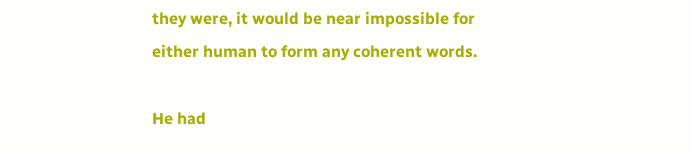they were, it would be near impossible for either human to form any coherent words.

He had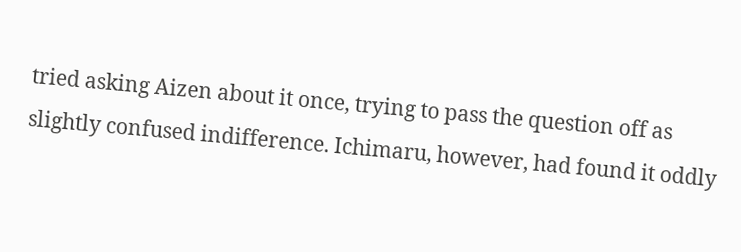tried asking Aizen about it once, trying to pass the question off as slightly confused indifference. Ichimaru, however, had found it oddly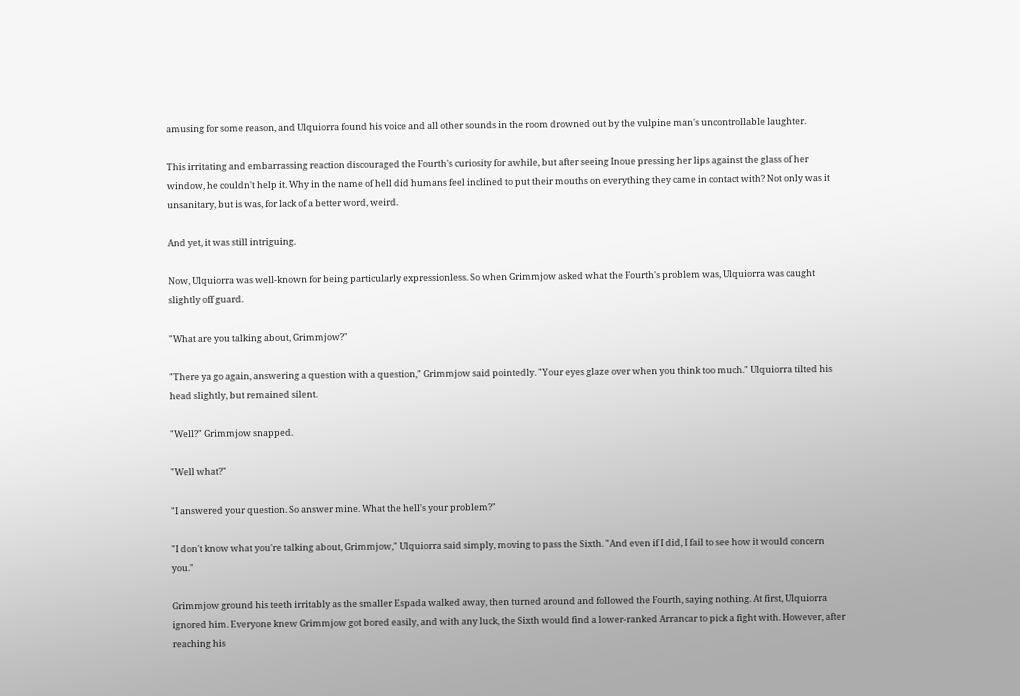amusing for some reason, and Ulquiorra found his voice and all other sounds in the room drowned out by the vulpine man's uncontrollable laughter.

This irritating and embarrassing reaction discouraged the Fourth's curiosity for awhile, but after seeing Inoue pressing her lips against the glass of her window, he couldn't help it. Why in the name of hell did humans feel inclined to put their mouths on everything they came in contact with? Not only was it unsanitary, but is was, for lack of a better word, weird.

And yet, it was still intriguing.

Now, Ulquiorra was well-known for being particularly expressionless. So when Grimmjow asked what the Fourth's problem was, Ulquiorra was caught slightly off guard.

"What are you talking about, Grimmjow?"

"There ya go again, answering a question with a question," Grimmjow said pointedly. "Your eyes glaze over when you think too much." Ulquiorra tilted his head slightly, but remained silent.

"Well?" Grimmjow snapped.

"Well what?"

"I answered your question. So answer mine. What the hell's your problem?"

"I don't know what you're talking about, Grimmjow," Ulquiorra said simply, moving to pass the Sixth. "And even if I did, I fail to see how it would concern you."

Grimmjow ground his teeth irritably as the smaller Espada walked away, then turned around and followed the Fourth, saying nothing. At first, Ulquiorra ignored him. Everyone knew Grimmjow got bored easily, and with any luck, the Sixth would find a lower-ranked Arrancar to pick a fight with. However, after reaching his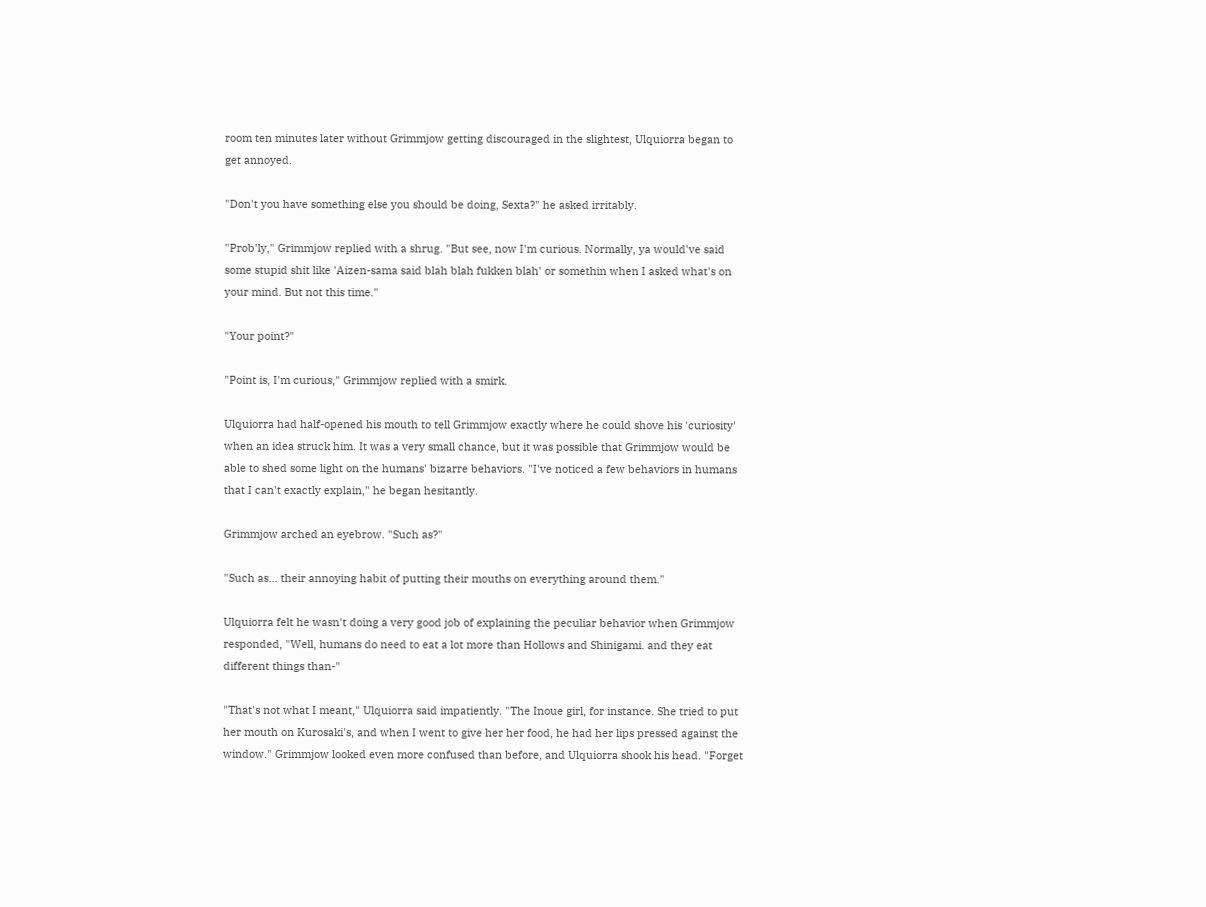room ten minutes later without Grimmjow getting discouraged in the slightest, Ulquiorra began to get annoyed.

"Don't you have something else you should be doing, Sexta?" he asked irritably.

"Prob'ly," Grimmjow replied with a shrug. "But see, now I'm curious. Normally, ya would've said some stupid shit like 'Aizen-sama said blah blah fukken blah' or somethin when I asked what's on your mind. But not this time."

"Your point?"

"Point is, I'm curious," Grimmjow replied with a smirk.

Ulquiorra had half-opened his mouth to tell Grimmjow exactly where he could shove his 'curiosity' when an idea struck him. It was a very small chance, but it was possible that Grimmjow would be able to shed some light on the humans' bizarre behaviors. "I've noticed a few behaviors in humans that I can't exactly explain," he began hesitantly.

Grimmjow arched an eyebrow. "Such as?"

"Such as... their annoying habit of putting their mouths on everything around them."

Ulquiorra felt he wasn't doing a very good job of explaining the peculiar behavior when Grimmjow responded, "Well, humans do need to eat a lot more than Hollows and Shinigami. and they eat different things than-"

"That's not what I meant," Ulquiorra said impatiently. "The Inoue girl, for instance. She tried to put her mouth on Kurosaki's, and when I went to give her her food, he had her lips pressed against the window." Grimmjow looked even more confused than before, and Ulquiorra shook his head. "Forget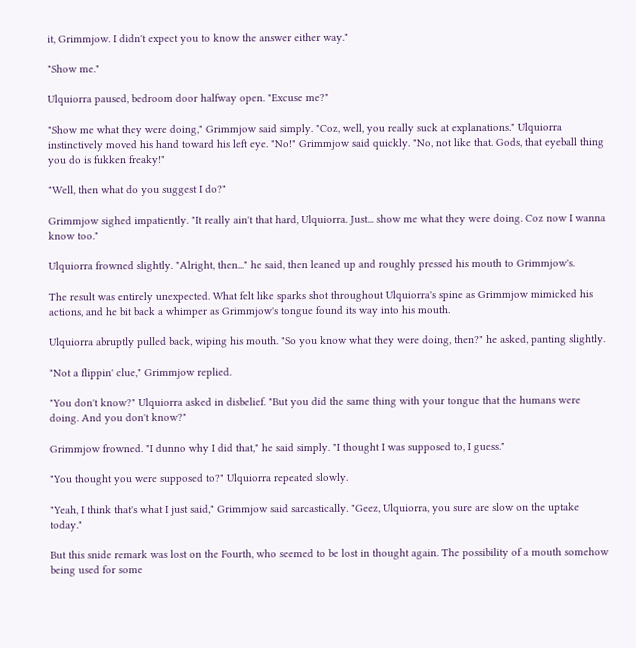it, Grimmjow. I didn't expect you to know the answer either way."

"Show me."

Ulquiorra paused, bedroom door halfway open. "Excuse me?"

"Show me what they were doing," Grimmjow said simply. "Coz, well, you really suck at explanations." Ulquiorra instinctively moved his hand toward his left eye. "No!" Grimmjow said quickly. "No, not like that. Gods, that eyeball thing you do is fukken freaky!"

"Well, then what do you suggest I do?"

Grimmjow sighed impatiently. "It really ain't that hard, Ulquiorra. Just... show me what they were doing. Coz now I wanna know too."

Ulquiorra frowned slightly. "Alright, then..." he said, then leaned up and roughly pressed his mouth to Grimmjow's.

The result was entirely unexpected. What felt like sparks shot throughout Ulquiorra's spine as Grimmjow mimicked his actions, and he bit back a whimper as Grimmjow's tongue found its way into his mouth.

Ulquiorra abruptly pulled back, wiping his mouth. "So you know what they were doing, then?" he asked, panting slightly.

"Not a flippin' clue," Grimmjow replied.

"You don't know?" Ulquiorra asked in disbelief. "But you did the same thing with your tongue that the humans were doing. And you don't know?"

Grimmjow frowned. "I dunno why I did that," he said simply. "I thought I was supposed to, I guess."

"You thought you were supposed to?" Ulquiorra repeated slowly.

"Yeah, I think that's what I just said," Grimmjow said sarcastically. "Geez, Ulquiorra, you sure are slow on the uptake today."

But this snide remark was lost on the Fourth, who seemed to be lost in thought again. The possibility of a mouth somehow being used for some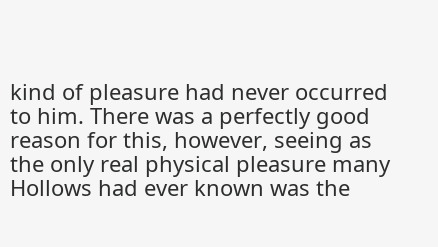kind of pleasure had never occurred to him. There was a perfectly good reason for this, however, seeing as the only real physical pleasure many Hollows had ever known was the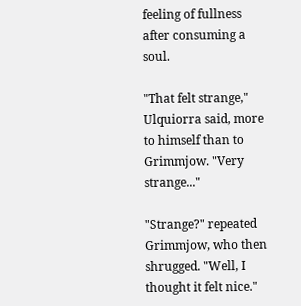feeling of fullness after consuming a soul.

"That felt strange," Ulquiorra said, more to himself than to Grimmjow. "Very strange..."

"Strange?" repeated Grimmjow, who then shrugged. "Well, I thought it felt nice."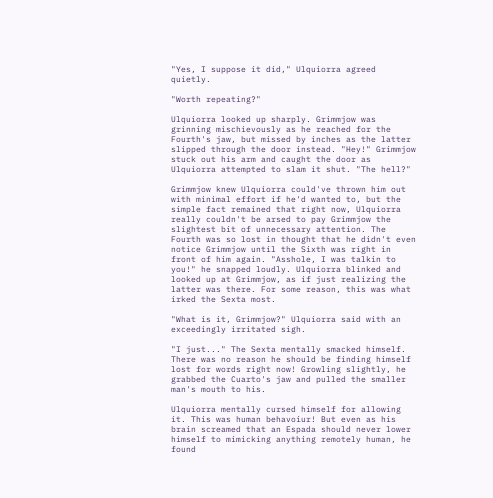"Yes, I suppose it did," Ulquiorra agreed quietly.

"Worth repeating?"

Ulquiorra looked up sharply. Grimmjow was grinning mischievously as he reached for the Fourth's jaw, but missed by inches as the latter slipped through the door instead. "Hey!" Grimmjow stuck out his arm and caught the door as Ulquiorra attempted to slam it shut. "The hell?"

Grimmjow knew Ulquiorra could've thrown him out with minimal effort if he'd wanted to, but the simple fact remained that right now, Ulquiorra really couldn't be arsed to pay Grimmjow the slightest bit of unnecessary attention. The Fourth was so lost in thought that he didn't even notice Grimmjow until the Sixth was right in front of him again. "Asshole, I was talkin to you!" he snapped loudly. Ulquiorra blinked and looked up at Grimmjow, as if just realizing the latter was there. For some reason, this was what irked the Sexta most.

"What is it, Grimmjow?" Ulquiorra said with an exceedingly irritated sigh.

"I just..." The Sexta mentally smacked himself. There was no reason he should be finding himself lost for words right now! Growling slightly, he grabbed the Cuarto's jaw and pulled the smaller man's mouth to his.

Ulquiorra mentally cursed himself for allowing it. This was human behavoiur! But even as his brain screamed that an Espada should never lower himself to mimicking anything remotely human, he found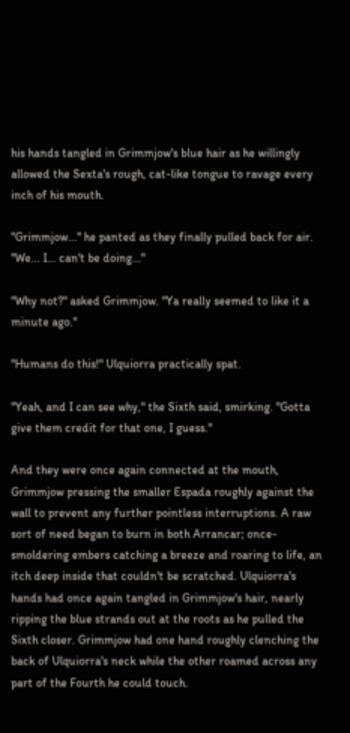his hands tangled in Grimmjow's blue hair as he willingly allowed the Sexta's rough, cat-like tongue to ravage every inch of his mouth.

"Grimmjow..." he panted as they finally pulled back for air. "We... I... can't be doing..."

"Why not?" asked Grimmjow. "Ya really seemed to like it a minute ago."

"Humans do this!" Ulquiorra practically spat.

"Yeah, and I can see why," the Sixth said, smirking. "Gotta give them credit for that one, I guess."

And they were once again connected at the mouth, Grimmjow pressing the smaller Espada roughly against the wall to prevent any further pointless interruptions. A raw sort of need began to burn in both Arrancar; once-smoldering embers catching a breeze and roaring to life, an itch deep inside that couldn't be scratched. Ulquiorra's hands had once again tangled in Grimmjow's hair, nearly ripping the blue strands out at the roots as he pulled the Sixth closer. Grimmjow had one hand roughly clenching the back of Ulquiorra's neck while the other roamed across any part of the Fourth he could touch.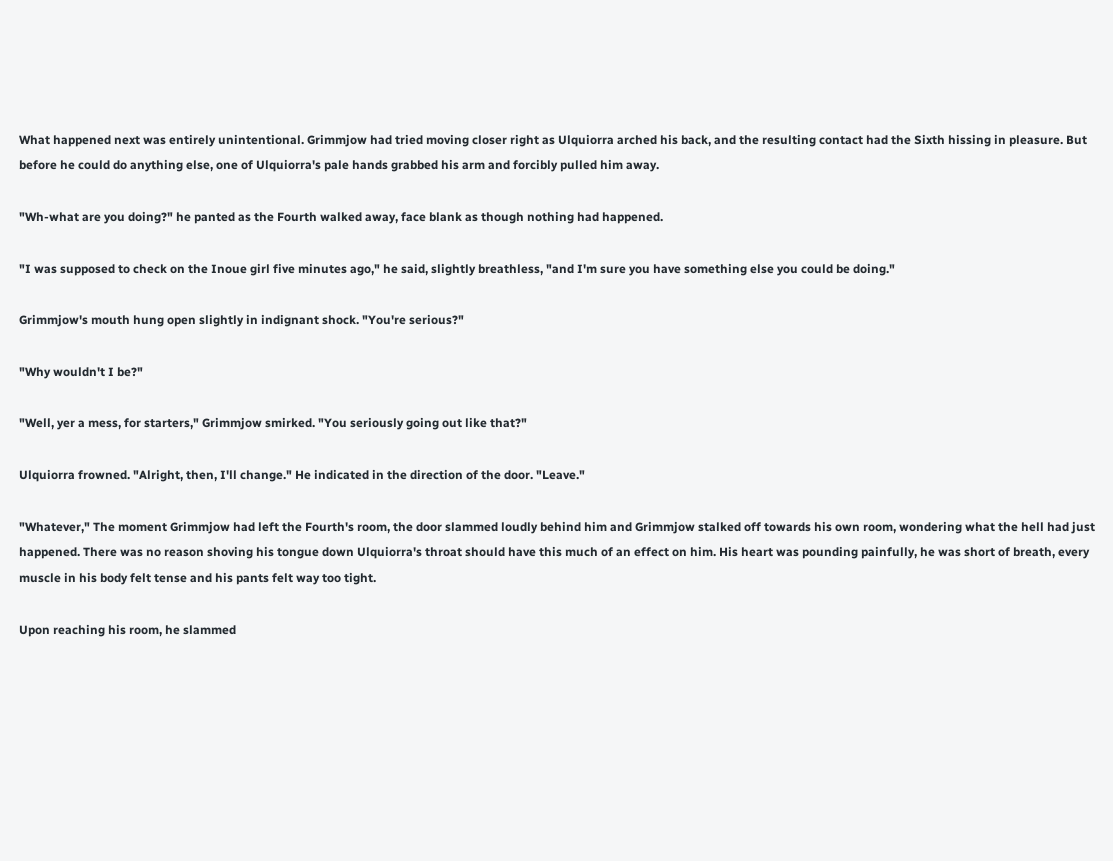What happened next was entirely unintentional. Grimmjow had tried moving closer right as Ulquiorra arched his back, and the resulting contact had the Sixth hissing in pleasure. But before he could do anything else, one of Ulquiorra's pale hands grabbed his arm and forcibly pulled him away.

"Wh-what are you doing?" he panted as the Fourth walked away, face blank as though nothing had happened.

"I was supposed to check on the Inoue girl five minutes ago," he said, slightly breathless, "and I'm sure you have something else you could be doing."

Grimmjow's mouth hung open slightly in indignant shock. "You're serious?"

"Why wouldn't I be?"

"Well, yer a mess, for starters," Grimmjow smirked. "You seriously going out like that?"

Ulquiorra frowned. "Alright, then, I'll change." He indicated in the direction of the door. "Leave."

"Whatever," The moment Grimmjow had left the Fourth's room, the door slammed loudly behind him and Grimmjow stalked off towards his own room, wondering what the hell had just happened. There was no reason shoving his tongue down Ulquiorra's throat should have this much of an effect on him. His heart was pounding painfully, he was short of breath, every muscle in his body felt tense and his pants felt way too tight.

Upon reaching his room, he slammed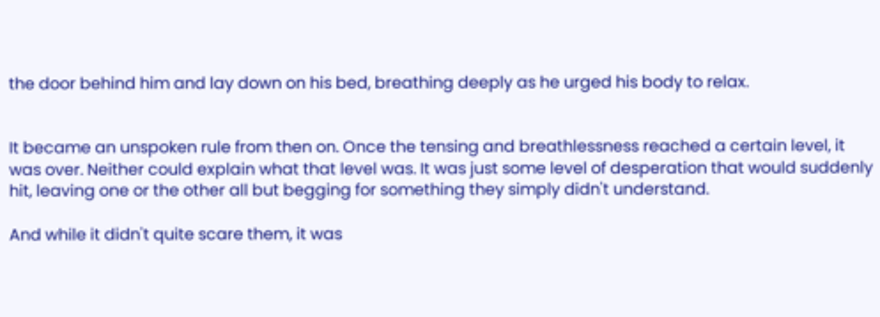the door behind him and lay down on his bed, breathing deeply as he urged his body to relax.


It became an unspoken rule from then on. Once the tensing and breathlessness reached a certain level, it was over. Neither could explain what that level was. It was just some level of desperation that would suddenly hit, leaving one or the other all but begging for something they simply didn't understand.

And while it didn't quite scare them, it was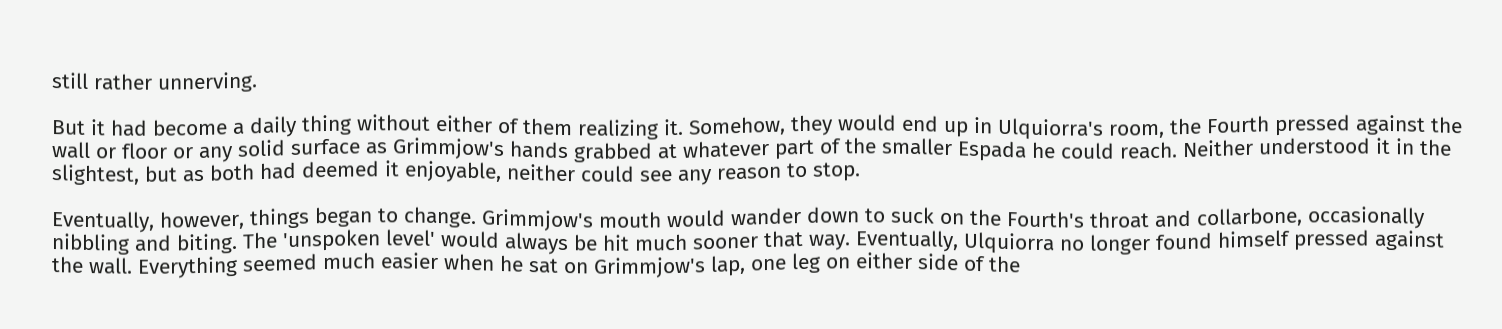still rather unnerving.

But it had become a daily thing without either of them realizing it. Somehow, they would end up in Ulquiorra's room, the Fourth pressed against the wall or floor or any solid surface as Grimmjow's hands grabbed at whatever part of the smaller Espada he could reach. Neither understood it in the slightest, but as both had deemed it enjoyable, neither could see any reason to stop.

Eventually, however, things began to change. Grimmjow's mouth would wander down to suck on the Fourth's throat and collarbone, occasionally nibbling and biting. The 'unspoken level' would always be hit much sooner that way. Eventually, Ulquiorra no longer found himself pressed against the wall. Everything seemed much easier when he sat on Grimmjow's lap, one leg on either side of the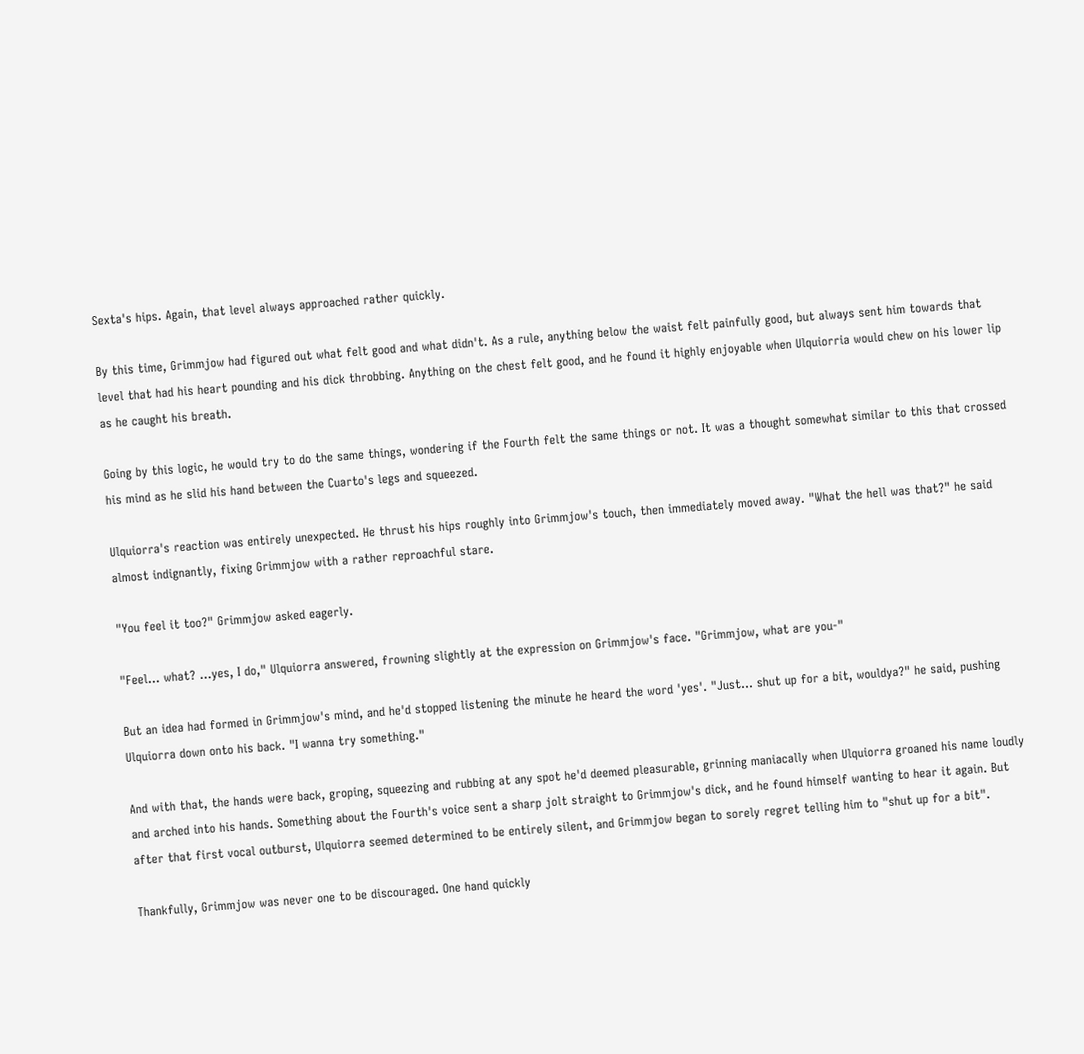Sexta's hips. Again, that level always approached rather quickly.

By this time, Grimmjow had figured out what felt good and what didn't. As a rule, anything below the waist felt painfully good, but always sent him towards that level that had his heart pounding and his dick throbbing. Anything on the chest felt good, and he found it highly enjoyable when Ulquiorria would chew on his lower lip as he caught his breath.

Going by this logic, he would try to do the same things, wondering if the Fourth felt the same things or not. It was a thought somewhat similar to this that crossed his mind as he slid his hand between the Cuarto's legs and squeezed.

Ulquiorra's reaction was entirely unexpected. He thrust his hips roughly into Grimmjow's touch, then immediately moved away. "What the hell was that?" he said almost indignantly, fixing Grimmjow with a rather reproachful stare.

"You feel it too?" Grimmjow asked eagerly.

"Feel... what? ...yes, I do," Ulquiorra answered, frowning slightly at the expression on Grimmjow's face. "Grimmjow, what are you-"

But an idea had formed in Grimmjow's mind, and he'd stopped listening the minute he heard the word 'yes'. "Just... shut up for a bit, wouldya?" he said, pushing Ulquiorra down onto his back. "I wanna try something."

And with that, the hands were back, groping, squeezing and rubbing at any spot he'd deemed pleasurable, grinning maniacally when Ulquiorra groaned his name loudly and arched into his hands. Something about the Fourth's voice sent a sharp jolt straight to Grimmjow's dick, and he found himself wanting to hear it again. But after that first vocal outburst, Ulquiorra seemed determined to be entirely silent, and Grimmjow began to sorely regret telling him to "shut up for a bit".

Thankfully, Grimmjow was never one to be discouraged. One hand quickly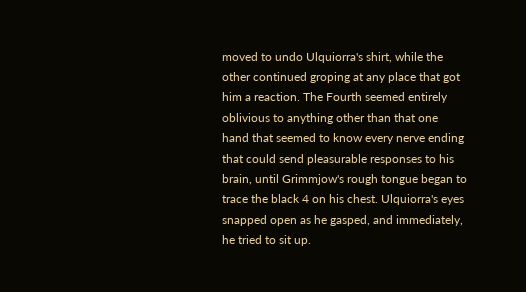moved to undo Ulquiorra's shirt, while the other continued groping at any place that got him a reaction. The Fourth seemed entirely oblivious to anything other than that one hand that seemed to know every nerve ending that could send pleasurable responses to his brain, until Grimmjow's rough tongue began to trace the black 4 on his chest. Ulquiorra's eyes snapped open as he gasped, and immediately, he tried to sit up.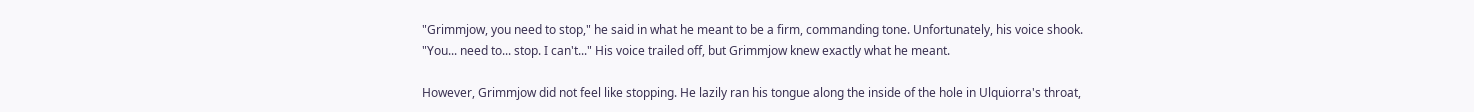"Grimmjow, you need to stop," he said in what he meant to be a firm, commanding tone. Unfortunately, his voice shook. "You... need to... stop. I can't..." His voice trailed off, but Grimmjow knew exactly what he meant.

However, Grimmjow did not feel like stopping. He lazily ran his tongue along the inside of the hole in Ulquiorra's throat,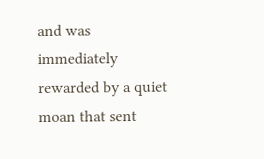and was immediately rewarded by a quiet moan that sent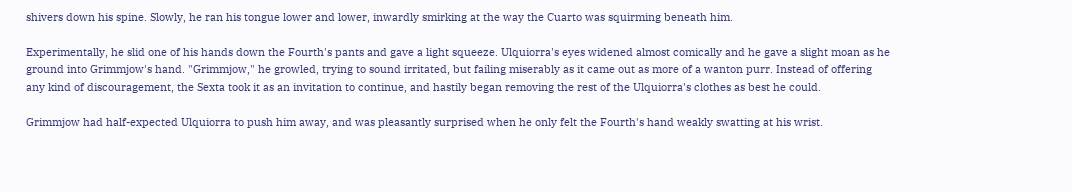shivers down his spine. Slowly, he ran his tongue lower and lower, inwardly smirking at the way the Cuarto was squirming beneath him.

Experimentally, he slid one of his hands down the Fourth's pants and gave a light squeeze. Ulquiorra's eyes widened almost comically and he gave a slight moan as he ground into Grimmjow's hand. "Grimmjow," he growled, trying to sound irritated, but failing miserably as it came out as more of a wanton purr. Instead of offering any kind of discouragement, the Sexta took it as an invitation to continue, and hastily began removing the rest of the Ulquiorra's clothes as best he could.

Grimmjow had half-expected Ulquiorra to push him away, and was pleasantly surprised when he only felt the Fourth's hand weakly swatting at his wrist.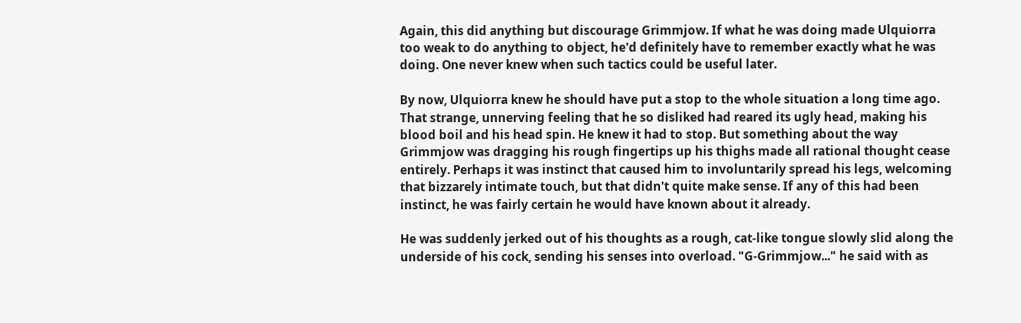Again, this did anything but discourage Grimmjow. If what he was doing made Ulquiorra too weak to do anything to object, he'd definitely have to remember exactly what he was doing. One never knew when such tactics could be useful later.

By now, Ulquiorra knew he should have put a stop to the whole situation a long time ago. That strange, unnerving feeling that he so disliked had reared its ugly head, making his blood boil and his head spin. He knew it had to stop. But something about the way Grimmjow was dragging his rough fingertips up his thighs made all rational thought cease entirely. Perhaps it was instinct that caused him to involuntarily spread his legs, welcoming that bizzarely intimate touch, but that didn't quite make sense. If any of this had been instinct, he was fairly certain he would have known about it already.

He was suddenly jerked out of his thoughts as a rough, cat-like tongue slowly slid along the underside of his cock, sending his senses into overload. "G-Grimmjow..." he said with as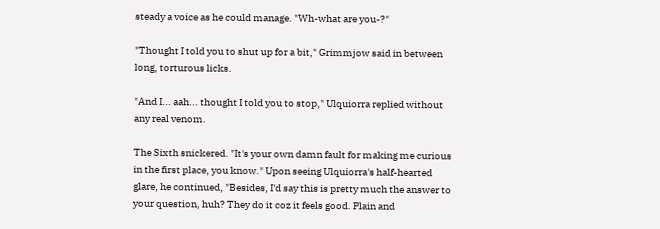steady a voice as he could manage. "Wh-what are you-?"

"Thought I told you to shut up for a bit," Grimmjow said in between long, torturous licks.

"And I... aah... thought I told you to stop," Ulquiorra replied without any real venom.

The Sixth snickered. "It's your own damn fault for making me curious in the first place, you know." Upon seeing Ulquiorra's half-hearted glare, he continued, "Besides, I'd say this is pretty much the answer to your question, huh? They do it coz it feels good. Plain and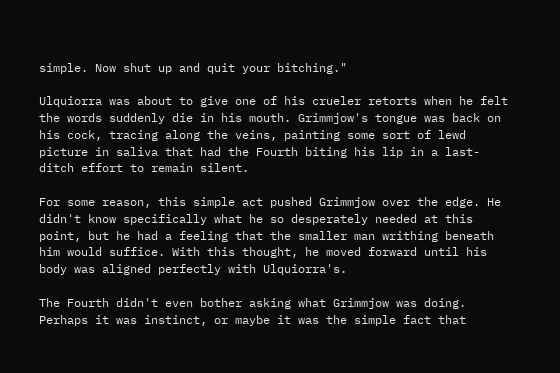simple. Now shut up and quit your bitching."

Ulquiorra was about to give one of his crueler retorts when he felt the words suddenly die in his mouth. Grimmjow's tongue was back on his cock, tracing along the veins, painting some sort of lewd picture in saliva that had the Fourth biting his lip in a last-ditch effort to remain silent.

For some reason, this simple act pushed Grimmjow over the edge. He didn't know specifically what he so desperately needed at this point, but he had a feeling that the smaller man writhing beneath him would suffice. With this thought, he moved forward until his body was aligned perfectly with Ulquiorra's.

The Fourth didn't even bother asking what Grimmjow was doing. Perhaps it was instinct, or maybe it was the simple fact that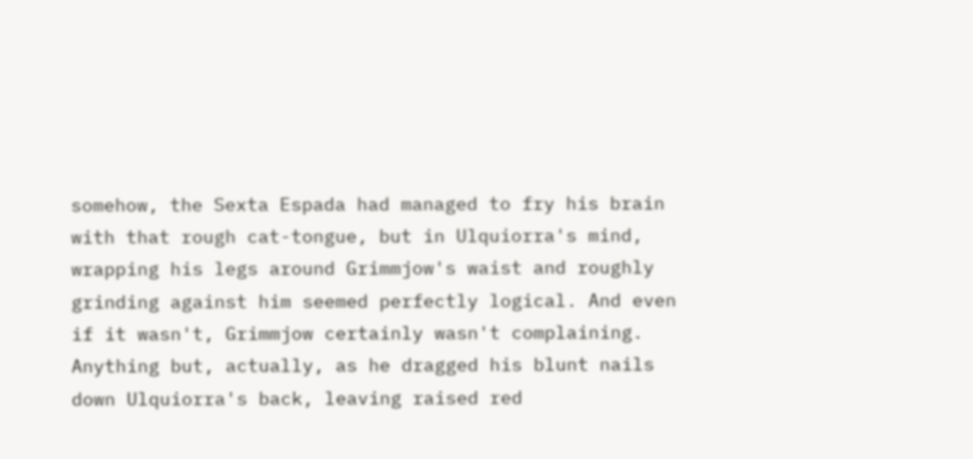somehow, the Sexta Espada had managed to fry his brain with that rough cat-tongue, but in Ulquiorra's mind, wrapping his legs around Grimmjow's waist and roughly grinding against him seemed perfectly logical. And even if it wasn't, Grimmjow certainly wasn't complaining. Anything but, actually, as he dragged his blunt nails down Ulquiorra's back, leaving raised red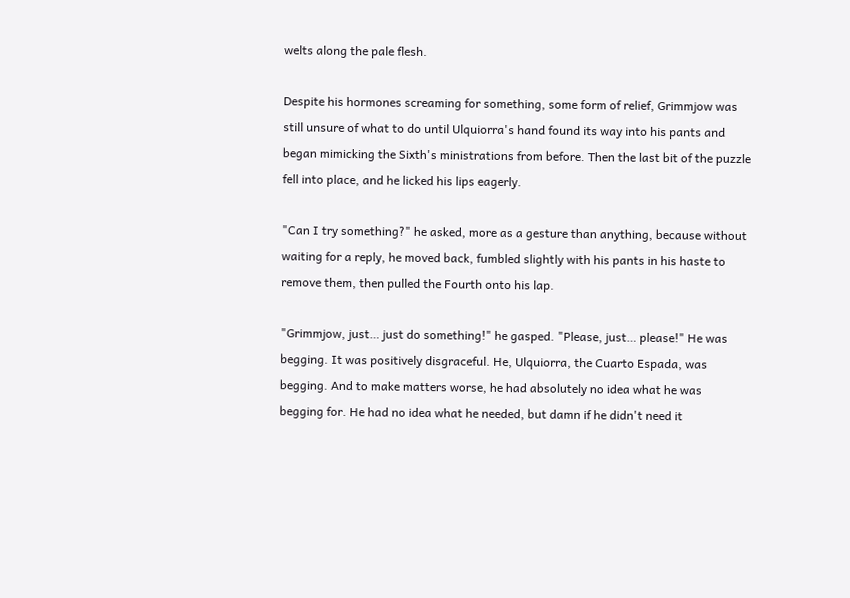welts along the pale flesh.

Despite his hormones screaming for something, some form of relief, Grimmjow was still unsure of what to do until Ulquiorra's hand found its way into his pants and began mimicking the Sixth's ministrations from before. Then the last bit of the puzzle fell into place, and he licked his lips eagerly.

"Can I try something?" he asked, more as a gesture than anything, because without waiting for a reply, he moved back, fumbled slightly with his pants in his haste to remove them, then pulled the Fourth onto his lap.

"Grimmjow, just… just do something!" he gasped. "Please, just… please!" He was begging. It was positively disgraceful. He, Ulquiorra, the Cuarto Espada, was begging. And to make matters worse, he had absolutely no idea what he was begging for. He had no idea what he needed, but damn if he didn't need it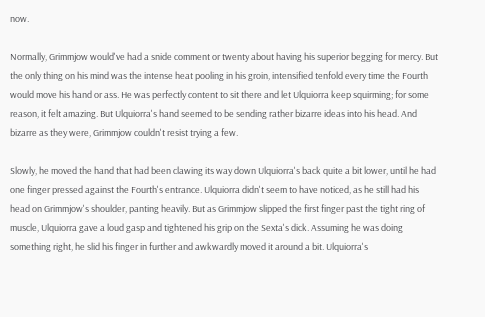now.

Normally, Grimmjow would've had a snide comment or twenty about having his superior begging for mercy. But the only thing on his mind was the intense heat pooling in his groin, intensified tenfold every time the Fourth would move his hand or ass. He was perfectly content to sit there and let Ulquiorra keep squirming; for some reason, it felt amazing. But Ulquiorra's hand seemed to be sending rather bizarre ideas into his head. And bizarre as they were, Grimmjow couldn't resist trying a few.

Slowly, he moved the hand that had been clawing its way down Ulquiorra's back quite a bit lower, until he had one finger pressed against the Fourth's entrance. Ulquiorra didn't seem to have noticed, as he still had his head on Grimmjow's shoulder, panting heavily. But as Grimmjow slipped the first finger past the tight ring of muscle, Ulquiorra gave a loud gasp and tightened his grip on the Sexta's dick. Assuming he was doing something right, he slid his finger in further and awkwardly moved it around a bit. Ulquiorra's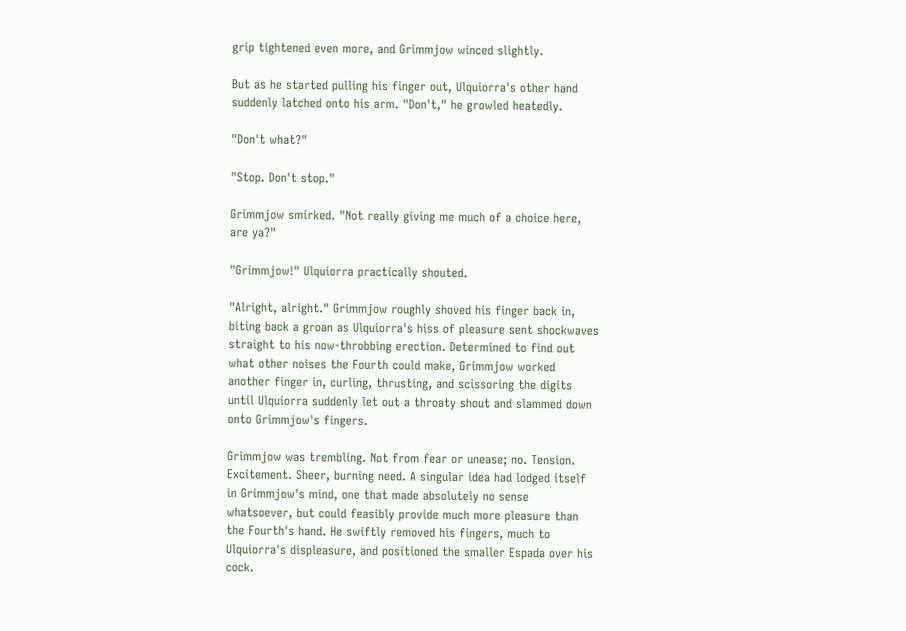grip tightened even more, and Grimmjow winced slightly.

But as he started pulling his finger out, Ulquiorra's other hand suddenly latched onto his arm. "Don't," he growled heatedly.

"Don't what?"

"Stop. Don't stop."

Grimmjow smirked. "Not really giving me much of a choice here, are ya?"

"Grimmjow!" Ulquiorra practically shouted.

"Alright, alright." Grimmjow roughly shoved his finger back in, biting back a groan as Ulquiorra's hiss of pleasure sent shockwaves straight to his now-throbbing erection. Determined to find out what other noises the Fourth could make, Grimmjow worked another finger in, curling, thrusting, and scissoring the digits until Ulquiorra suddenly let out a throaty shout and slammed down onto Grimmjow's fingers.

Grimmjow was trembling. Not from fear or unease; no. Tension. Excitement. Sheer, burning need. A singular idea had lodged itself in Grimmjow's mind, one that made absolutely no sense whatsoever, but could feasibly provide much more pleasure than the Fourth's hand. He swiftly removed his fingers, much to Ulquiorra's displeasure, and positioned the smaller Espada over his cock.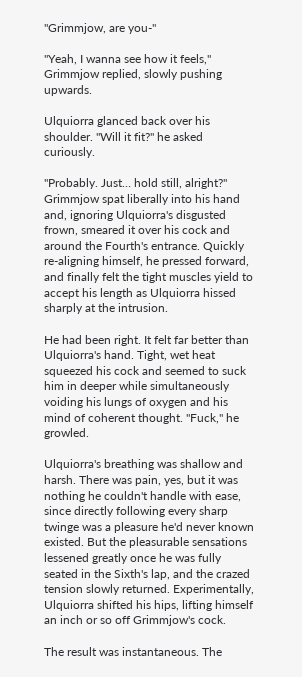"Grimmjow, are you-"

"Yeah, I wanna see how it feels," Grimmjow replied, slowly pushing upwards.

Ulquiorra glanced back over his shoulder. "Will it fit?" he asked curiously.

"Probably. Just… hold still, alright?" Grimmjow spat liberally into his hand and, ignoring Ulquiorra's disgusted frown, smeared it over his cock and around the Fourth's entrance. Quickly re-aligning himself, he pressed forward, and finally felt the tight muscles yield to accept his length as Ulquiorra hissed sharply at the intrusion.

He had been right. It felt far better than Ulquiorra's hand. Tight, wet heat squeezed his cock and seemed to suck him in deeper while simultaneously voiding his lungs of oxygen and his mind of coherent thought. "Fuck," he growled.

Ulquiorra's breathing was shallow and harsh. There was pain, yes, but it was nothing he couldn't handle with ease, since directly following every sharp twinge was a pleasure he'd never known existed. But the pleasurable sensations lessened greatly once he was fully seated in the Sixth's lap, and the crazed tension slowly returned. Experimentally, Ulquiorra shifted his hips, lifting himself an inch or so off Grimmjow's cock.

The result was instantaneous. The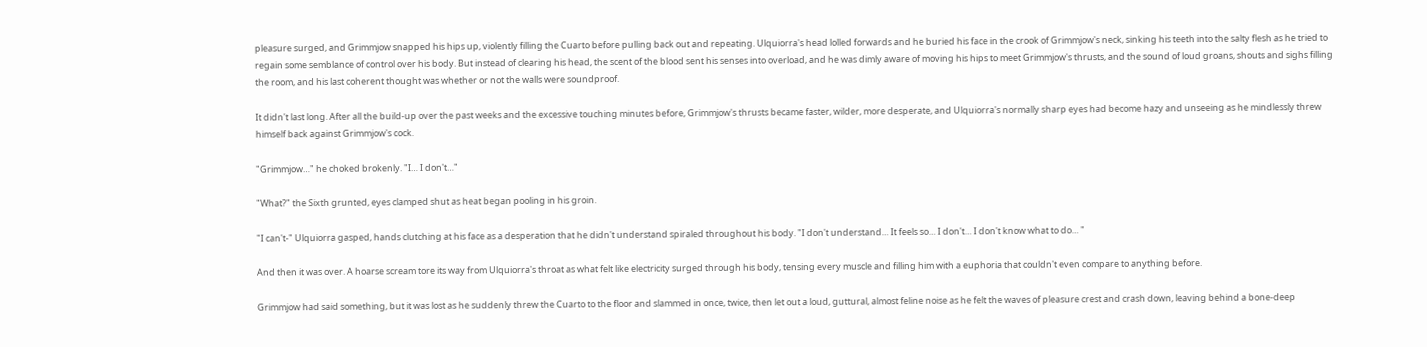pleasure surged, and Grimmjow snapped his hips up, violently filling the Cuarto before pulling back out and repeating. Ulquiorra's head lolled forwards and he buried his face in the crook of Grimmjow's neck, sinking his teeth into the salty flesh as he tried to regain some semblance of control over his body. But instead of clearing his head, the scent of the blood sent his senses into overload, and he was dimly aware of moving his hips to meet Grimmjow's thrusts, and the sound of loud groans, shouts and sighs filling the room, and his last coherent thought was whether or not the walls were soundproof.

It didn't last long. After all the build-up over the past weeks and the excessive touching minutes before, Grimmjow's thrusts became faster, wilder, more desperate, and Ulquiorra's normally sharp eyes had become hazy and unseeing as he mindlessly threw himself back against Grimmjow's cock.

"Grimmjow…" he choked brokenly. "I… I don't…"

"What?" the Sixth grunted, eyes clamped shut as heat began pooling in his groin.

"I can't-" Ulquiorra gasped, hands clutching at his face as a desperation that he didn't understand spiraled throughout his body. "I don't understand… It feels so… I don't… I don't know what to do… "

And then it was over. A hoarse scream tore its way from Ulquiorra's throat as what felt like electricity surged through his body, tensing every muscle and filling him with a euphoria that couldn't even compare to anything before.

Grimmjow had said something, but it was lost as he suddenly threw the Cuarto to the floor and slammed in once, twice, then let out a loud, guttural, almost feline noise as he felt the waves of pleasure crest and crash down, leaving behind a bone-deep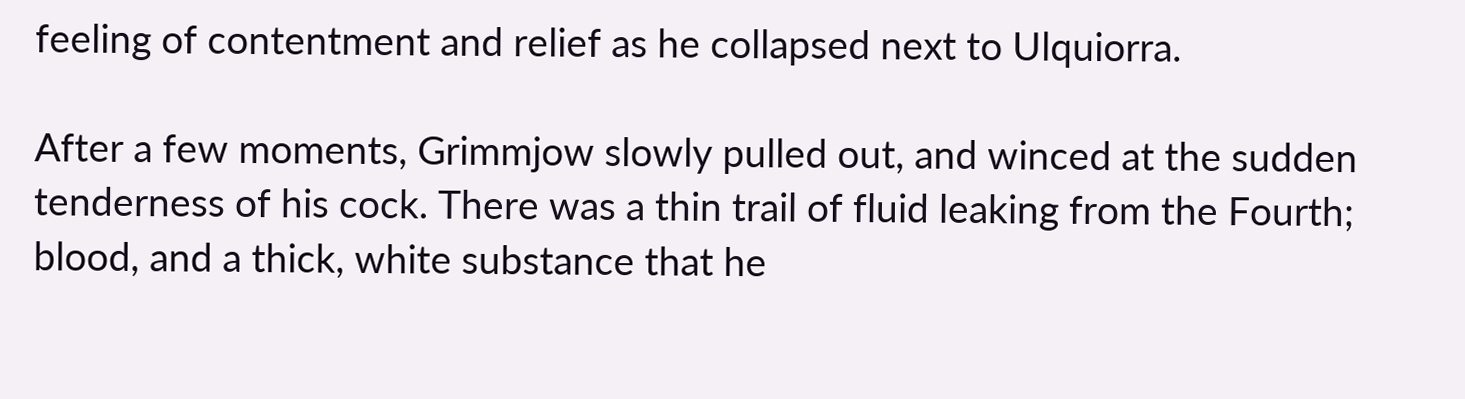feeling of contentment and relief as he collapsed next to Ulquiorra.

After a few moments, Grimmjow slowly pulled out, and winced at the sudden tenderness of his cock. There was a thin trail of fluid leaking from the Fourth; blood, and a thick, white substance that he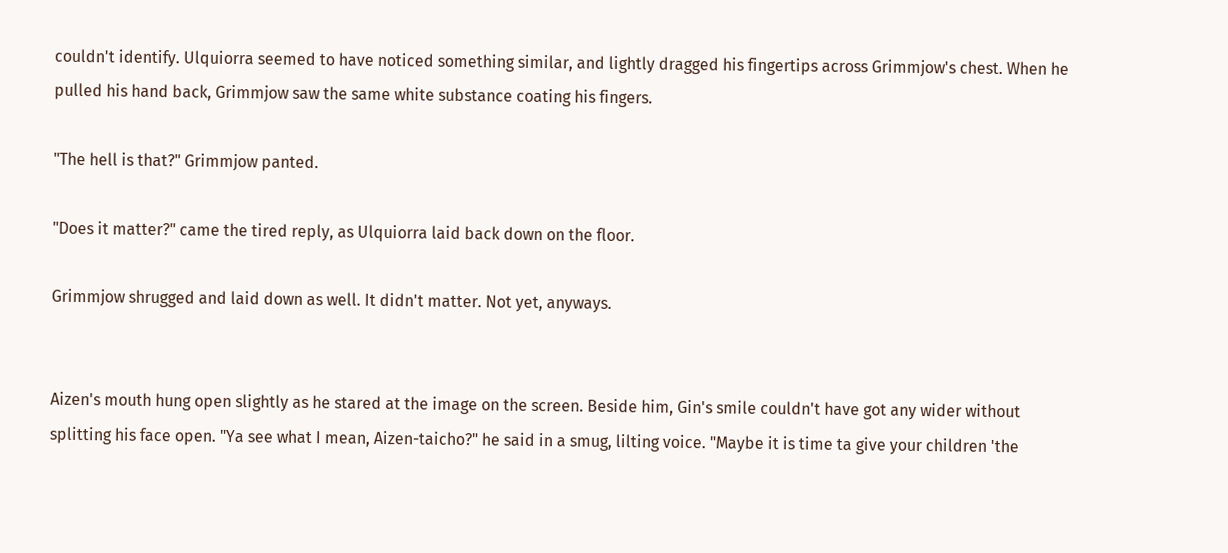couldn't identify. Ulquiorra seemed to have noticed something similar, and lightly dragged his fingertips across Grimmjow's chest. When he pulled his hand back, Grimmjow saw the same white substance coating his fingers.

"The hell is that?" Grimmjow panted.

"Does it matter?" came the tired reply, as Ulquiorra laid back down on the floor.

Grimmjow shrugged and laid down as well. It didn't matter. Not yet, anyways.


Aizen's mouth hung open slightly as he stared at the image on the screen. Beside him, Gin's smile couldn't have got any wider without splitting his face open. "Ya see what I mean, Aizen-taicho?" he said in a smug, lilting voice. "Maybe it is time ta give your children 'the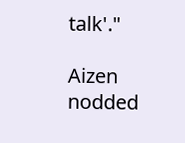talk'."

Aizen nodded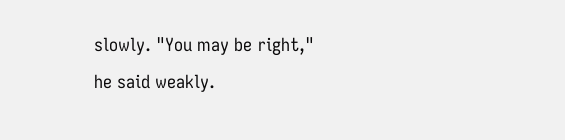slowly. "You may be right," he said weakly.